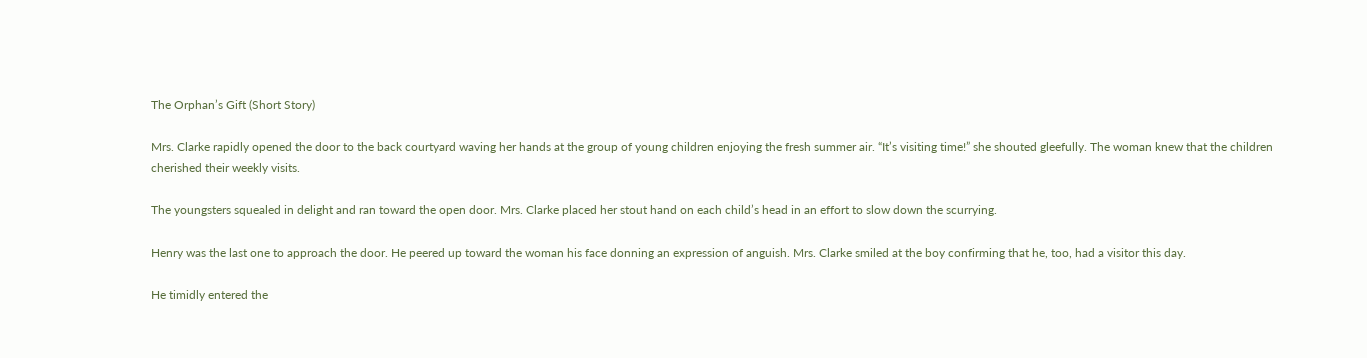The Orphan’s Gift (Short Story)

Mrs. Clarke rapidly opened the door to the back courtyard waving her hands at the group of young children enjoying the fresh summer air. “It’s visiting time!” she shouted gleefully. The woman knew that the children cherished their weekly visits.

The youngsters squealed in delight and ran toward the open door. Mrs. Clarke placed her stout hand on each child’s head in an effort to slow down the scurrying.

Henry was the last one to approach the door. He peered up toward the woman his face donning an expression of anguish. Mrs. Clarke smiled at the boy confirming that he, too, had a visitor this day.

He timidly entered the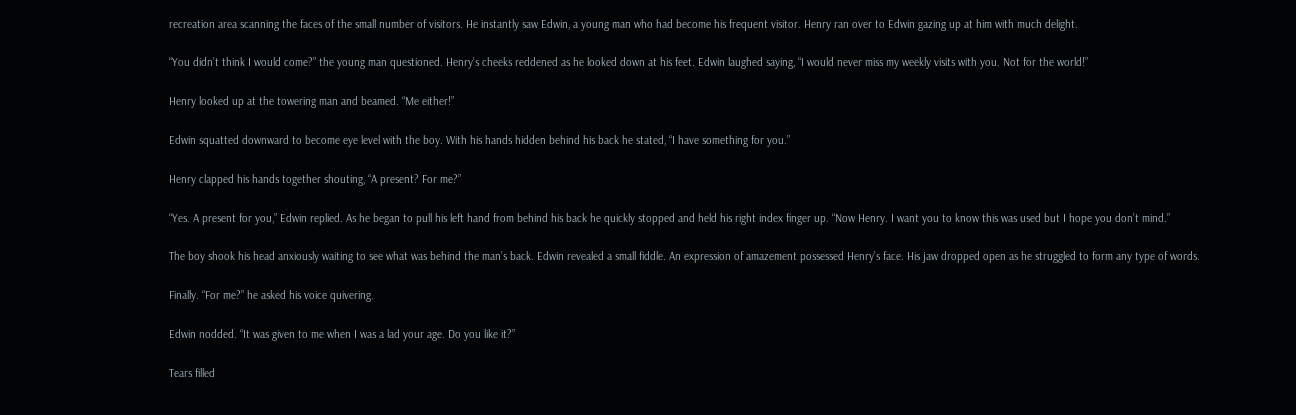recreation area scanning the faces of the small number of visitors. He instantly saw Edwin, a young man who had become his frequent visitor. Henry ran over to Edwin gazing up at him with much delight.

“You didn’t think I would come?” the young man questioned. Henry’s cheeks reddened as he looked down at his feet. Edwin laughed saying, “I would never miss my weekly visits with you. Not for the world!”

Henry looked up at the towering man and beamed. “Me either!”

Edwin squatted downward to become eye level with the boy. With his hands hidden behind his back he stated, “I have something for you.”

Henry clapped his hands together shouting, “A present? For me?”

“Yes. A present for you,” Edwin replied. As he began to pull his left hand from behind his back he quickly stopped and held his right index finger up. “Now Henry. I want you to know this was used but I hope you don’t mind.”

The boy shook his head anxiously waiting to see what was behind the man’s back. Edwin revealed a small fiddle. An expression of amazement possessed Henry’s face. His jaw dropped open as he struggled to form any type of words.

Finally. “For me?” he asked his voice quivering.

Edwin nodded. “It was given to me when I was a lad your age. Do you like it?”

Tears filled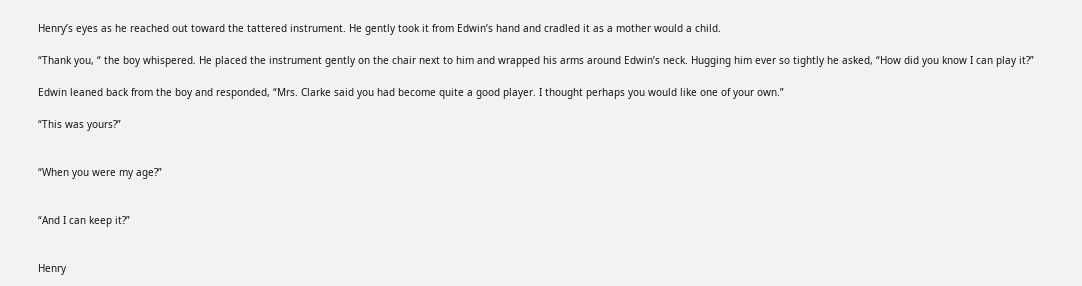Henry’s eyes as he reached out toward the tattered instrument. He gently took it from Edwin’s hand and cradled it as a mother would a child.

“Thank you, “ the boy whispered. He placed the instrument gently on the chair next to him and wrapped his arms around Edwin’s neck. Hugging him ever so tightly he asked, “How did you know I can play it?”

Edwin leaned back from the boy and responded, “Mrs. Clarke said you had become quite a good player. I thought perhaps you would like one of your own.”

“This was yours?”


“When you were my age?”


“And I can keep it?”


Henry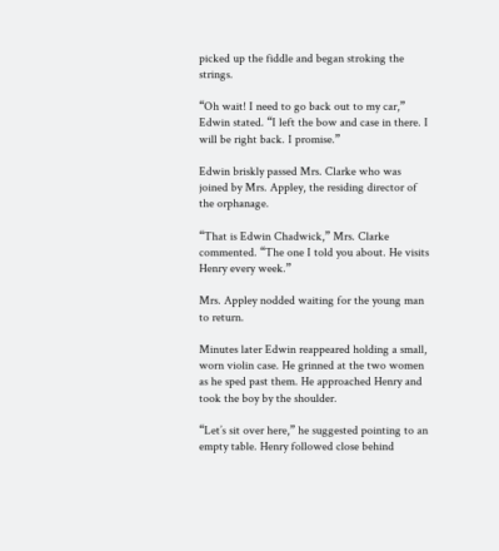picked up the fiddle and began stroking the strings.

“Oh wait! I need to go back out to my car,” Edwin stated. “I left the bow and case in there. I will be right back. I promise.”

Edwin briskly passed Mrs. Clarke who was joined by Mrs. Appley, the residing director of the orphanage.

“That is Edwin Chadwick,” Mrs. Clarke commented. “The one I told you about. He visits Henry every week.”

Mrs. Appley nodded waiting for the young man to return.

Minutes later Edwin reappeared holding a small, worn violin case. He grinned at the two women as he sped past them. He approached Henry and took the boy by the shoulder.

“Let’s sit over here,” he suggested pointing to an empty table. Henry followed close behind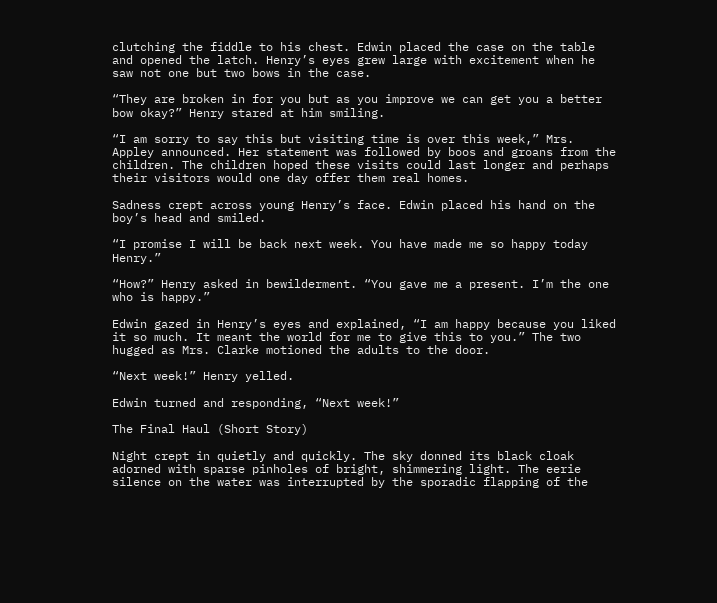clutching the fiddle to his chest. Edwin placed the case on the table and opened the latch. Henry’s eyes grew large with excitement when he saw not one but two bows in the case.

“They are broken in for you but as you improve we can get you a better bow okay?” Henry stared at him smiling.

“I am sorry to say this but visiting time is over this week,” Mrs. Appley announced. Her statement was followed by boos and groans from the children. The children hoped these visits could last longer and perhaps their visitors would one day offer them real homes.

Sadness crept across young Henry’s face. Edwin placed his hand on the boy’s head and smiled.

“I promise I will be back next week. You have made me so happy today Henry.”

“How?” Henry asked in bewilderment. “You gave me a present. I’m the one who is happy.”

Edwin gazed in Henry’s eyes and explained, “I am happy because you liked it so much. It meant the world for me to give this to you.” The two hugged as Mrs. Clarke motioned the adults to the door.

“Next week!” Henry yelled.

Edwin turned and responding, “Next week!”

The Final Haul (Short Story)

Night crept in quietly and quickly. The sky donned its black cloak adorned with sparse pinholes of bright, shimmering light. The eerie silence on the water was interrupted by the sporadic flapping of the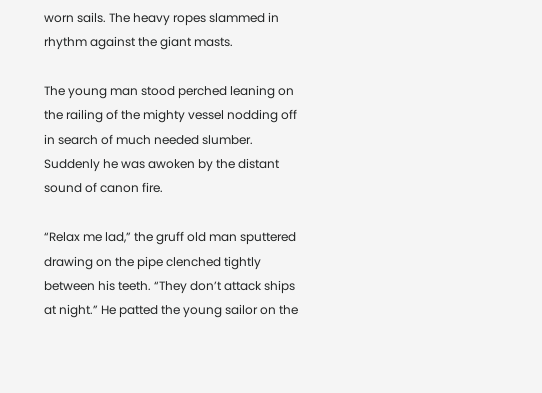worn sails. The heavy ropes slammed in rhythm against the giant masts.

The young man stood perched leaning on the railing of the mighty vessel nodding off in search of much needed slumber. Suddenly he was awoken by the distant sound of canon fire.

“Relax me lad,” the gruff old man sputtered drawing on the pipe clenched tightly between his teeth. “They don’t attack ships at night.” He patted the young sailor on the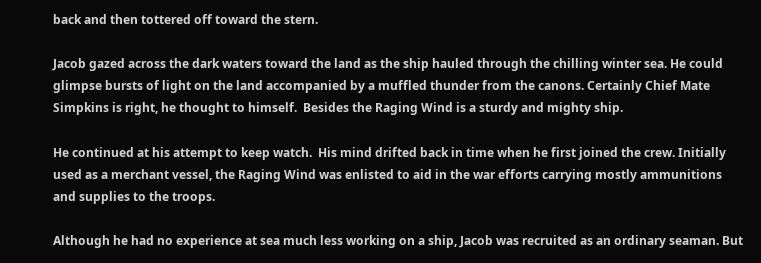back and then tottered off toward the stern.

Jacob gazed across the dark waters toward the land as the ship hauled through the chilling winter sea. He could glimpse bursts of light on the land accompanied by a muffled thunder from the canons. Certainly Chief Mate Simpkins is right, he thought to himself.  Besides the Raging Wind is a sturdy and mighty ship.

He continued at his attempt to keep watch.  His mind drifted back in time when he first joined the crew. Initially used as a merchant vessel, the Raging Wind was enlisted to aid in the war efforts carrying mostly ammunitions and supplies to the troops.

Although he had no experience at sea much less working on a ship, Jacob was recruited as an ordinary seaman. But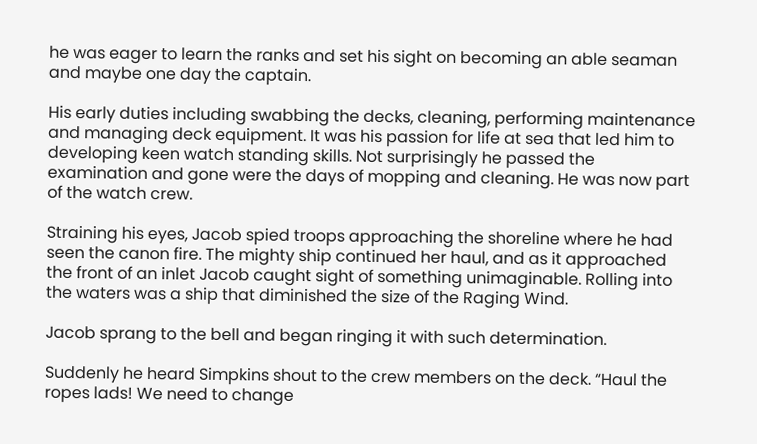he was eager to learn the ranks and set his sight on becoming an able seaman and maybe one day the captain.

His early duties including swabbing the decks, cleaning, performing maintenance and managing deck equipment. It was his passion for life at sea that led him to developing keen watch standing skills. Not surprisingly he passed the examination and gone were the days of mopping and cleaning. He was now part of the watch crew.

Straining his eyes, Jacob spied troops approaching the shoreline where he had seen the canon fire. The mighty ship continued her haul, and as it approached the front of an inlet Jacob caught sight of something unimaginable. Rolling into the waters was a ship that diminished the size of the Raging Wind.

Jacob sprang to the bell and began ringing it with such determination.

Suddenly he heard Simpkins shout to the crew members on the deck. “Haul the ropes lads! We need to change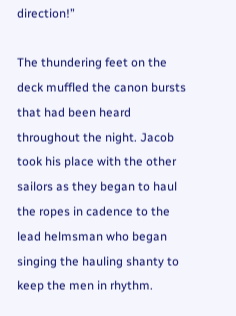direction!”

The thundering feet on the deck muffled the canon bursts that had been heard throughout the night. Jacob took his place with the other sailors as they began to haul the ropes in cadence to the lead helmsman who began singing the hauling shanty to keep the men in rhythm.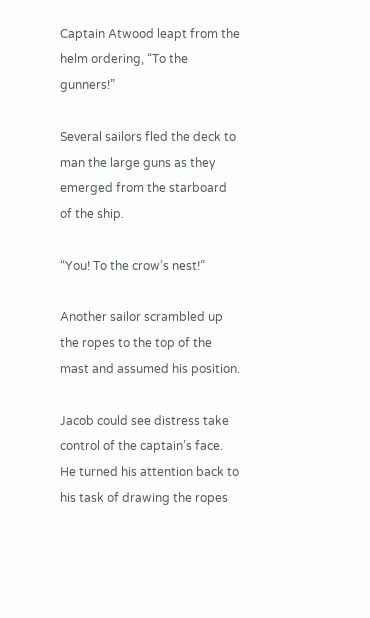Captain Atwood leapt from the helm ordering, “To the gunners!”

Several sailors fled the deck to man the large guns as they emerged from the starboard of the ship.

“You! To the crow’s nest!”

Another sailor scrambled up the ropes to the top of the mast and assumed his position.

Jacob could see distress take control of the captain’s face. He turned his attention back to his task of drawing the ropes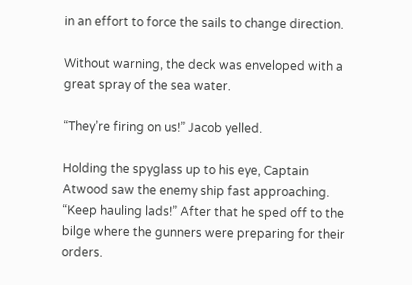in an effort to force the sails to change direction.

Without warning, the deck was enveloped with a great spray of the sea water.

“They’re firing on us!” Jacob yelled.

Holding the spyglass up to his eye, Captain Atwood saw the enemy ship fast approaching. “Keep hauling lads!” After that he sped off to the bilge where the gunners were preparing for their orders.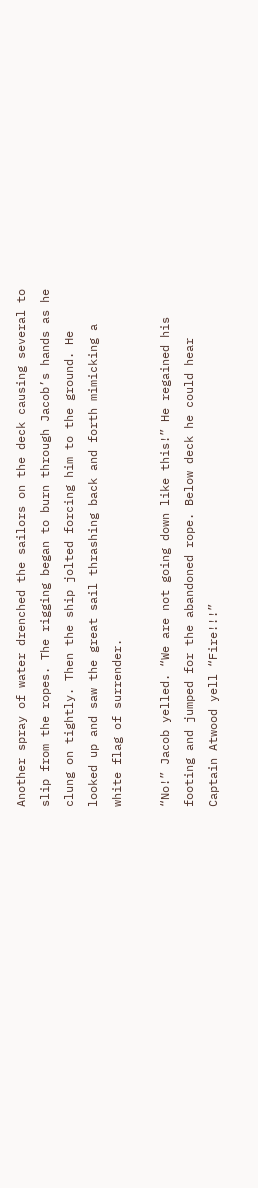Another spray of water drenched the sailors on the deck causing several to slip from the ropes. The rigging began to burn through Jacob’s hands as he clung on tightly. Then the ship jolted forcing him to the ground. He looked up and saw the great sail thrashing back and forth mimicking a white flag of surrender.

“No!” Jacob yelled. “We are not going down like this!” He regained his footing and jumped for the abandoned rope. Below deck he could hear Captain Atwood yell “Fire!!!”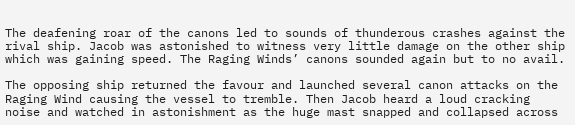The deafening roar of the canons led to sounds of thunderous crashes against the rival ship. Jacob was astonished to witness very little damage on the other ship which was gaining speed. The Raging Winds’ canons sounded again but to no avail.

The opposing ship returned the favour and launched several canon attacks on the Raging Wind causing the vessel to tremble. Then Jacob heard a loud cracking noise and watched in astonishment as the huge mast snapped and collapsed across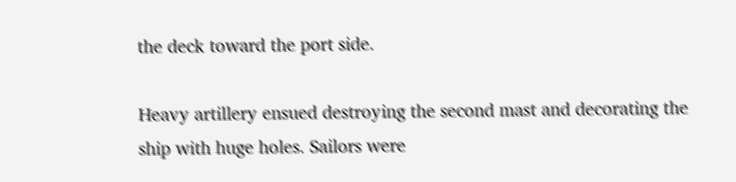the deck toward the port side.

Heavy artillery ensued destroying the second mast and decorating the ship with huge holes. Sailors were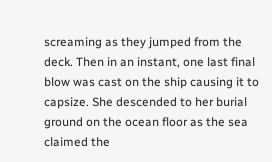screaming as they jumped from the deck. Then in an instant, one last final blow was cast on the ship causing it to capsize. She descended to her burial ground on the ocean floor as the sea claimed the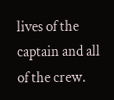lives of the captain and all of the crew.